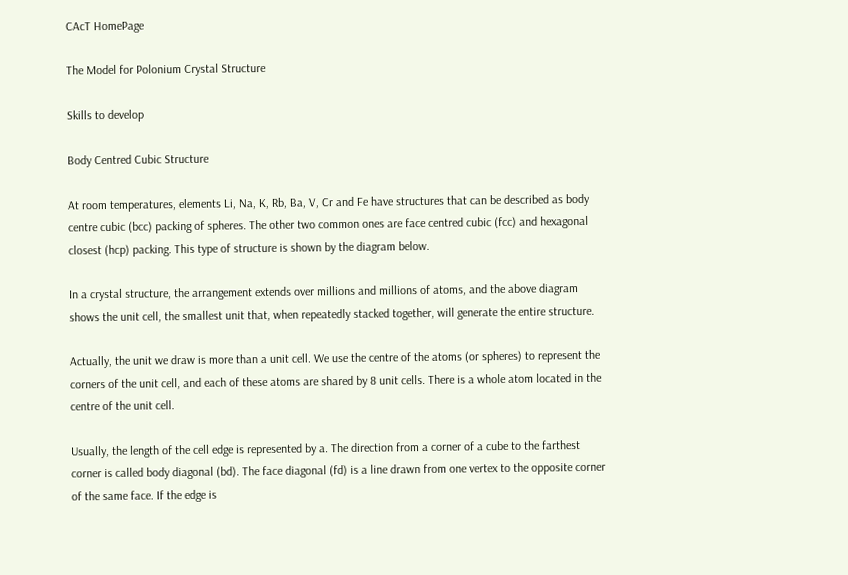CAcT HomePage

The Model for Polonium Crystal Structure

Skills to develop

Body Centred Cubic Structure

At room temperatures, elements Li, Na, K, Rb, Ba, V, Cr and Fe have structures that can be described as body centre cubic (bcc) packing of spheres. The other two common ones are face centred cubic (fcc) and hexagonal closest (hcp) packing. This type of structure is shown by the diagram below.

In a crystal structure, the arrangement extends over millions and millions of atoms, and the above diagram shows the unit cell, the smallest unit that, when repeatedly stacked together, will generate the entire structure.

Actually, the unit we draw is more than a unit cell. We use the centre of the atoms (or spheres) to represent the corners of the unit cell, and each of these atoms are shared by 8 unit cells. There is a whole atom located in the centre of the unit cell.

Usually, the length of the cell edge is represented by a. The direction from a corner of a cube to the farthest corner is called body diagonal (bd). The face diagonal (fd) is a line drawn from one vertex to the opposite corner of the same face. If the edge is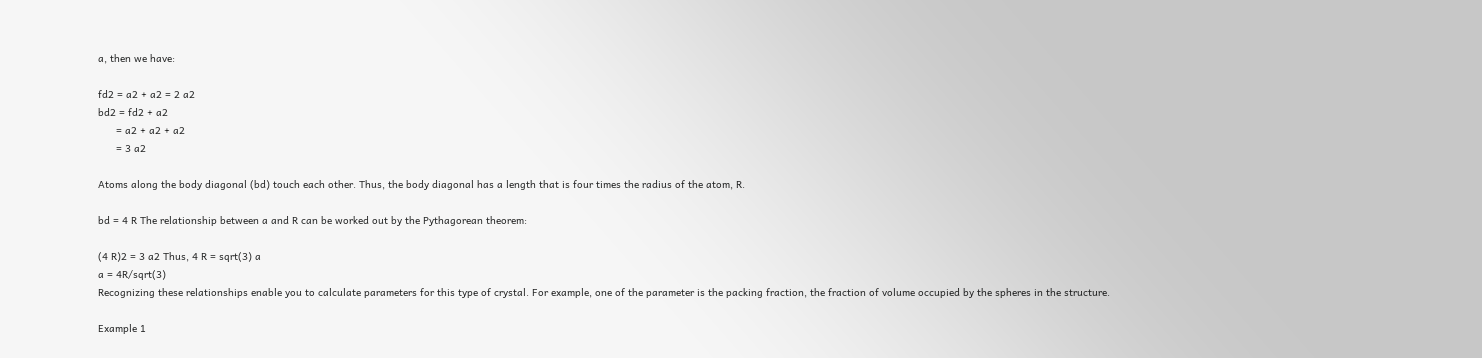a, then we have:

fd2 = a2 + a2 = 2 a2
bd2 = fd2 + a2
      = a2 + a2 + a2
      = 3 a2

Atoms along the body diagonal (bd) touch each other. Thus, the body diagonal has a length that is four times the radius of the atom, R.

bd = 4 R The relationship between a and R can be worked out by the Pythagorean theorem:

(4 R)2 = 3 a2 Thus, 4 R = sqrt(3) a
a = 4R/sqrt(3)
Recognizing these relationships enable you to calculate parameters for this type of crystal. For example, one of the parameter is the packing fraction, the fraction of volume occupied by the spheres in the structure.

Example 1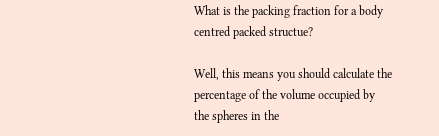What is the packing fraction for a body centred packed structue?

Well, this means you should calculate the percentage of the volume occupied by the spheres in the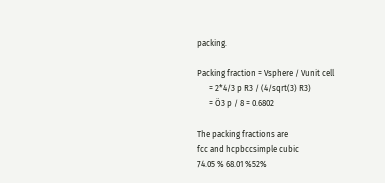packing.

Packing fraction = Vsphere / Vunit cell
      = 2*4/3 p R3 / (4/sqrt(3) R3)
      = Ö3 p / 8 = 0.6802

The packing fractions are
fcc and hcpbccsimple cubic
74.05 % 68.01 %52%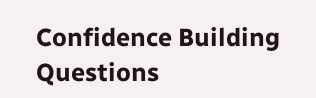Confidence Building Questions